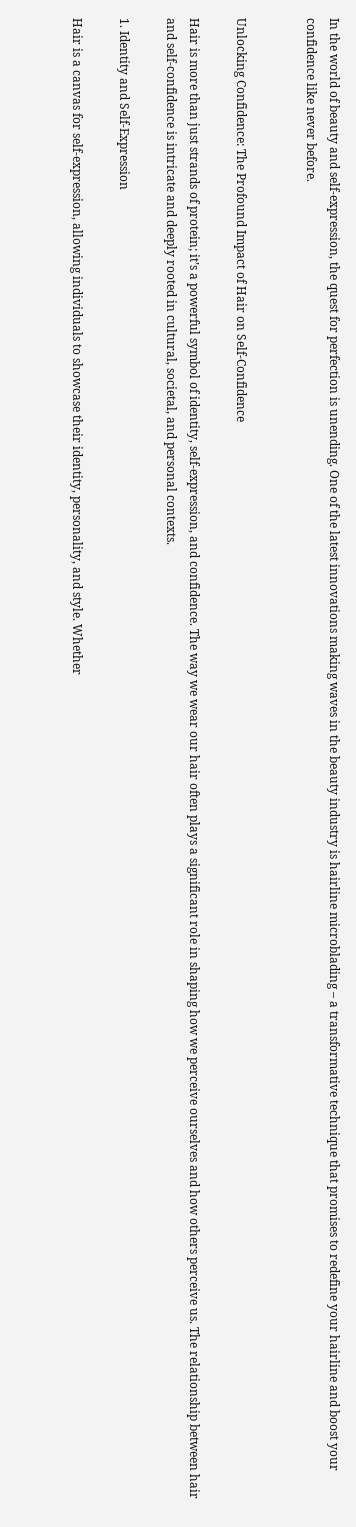In the world of beauty and self-expression, the quest for perfection is unending. One of the latest innovations making waves in the beauty industry is hairline microblading – a transformative technique that promises to redefine your hairline and boost your confidence like never before.


Unlocking Confidence: The Profound Impact of Hair on Self-Confidence

Hair is more than just strands of protein; it’s a powerful symbol of identity, self-expression, and confidence. The way we wear our hair often plays a significant role in shaping how we perceive ourselves and how others perceive us. The relationship between hair and self-confidence is intricate and deeply rooted in cultural, societal, and personal contexts.

1. Identity and Self-Expression

Hair is a canvas for self-expression, allowing individuals to showcase their identity, personality, and style. Whether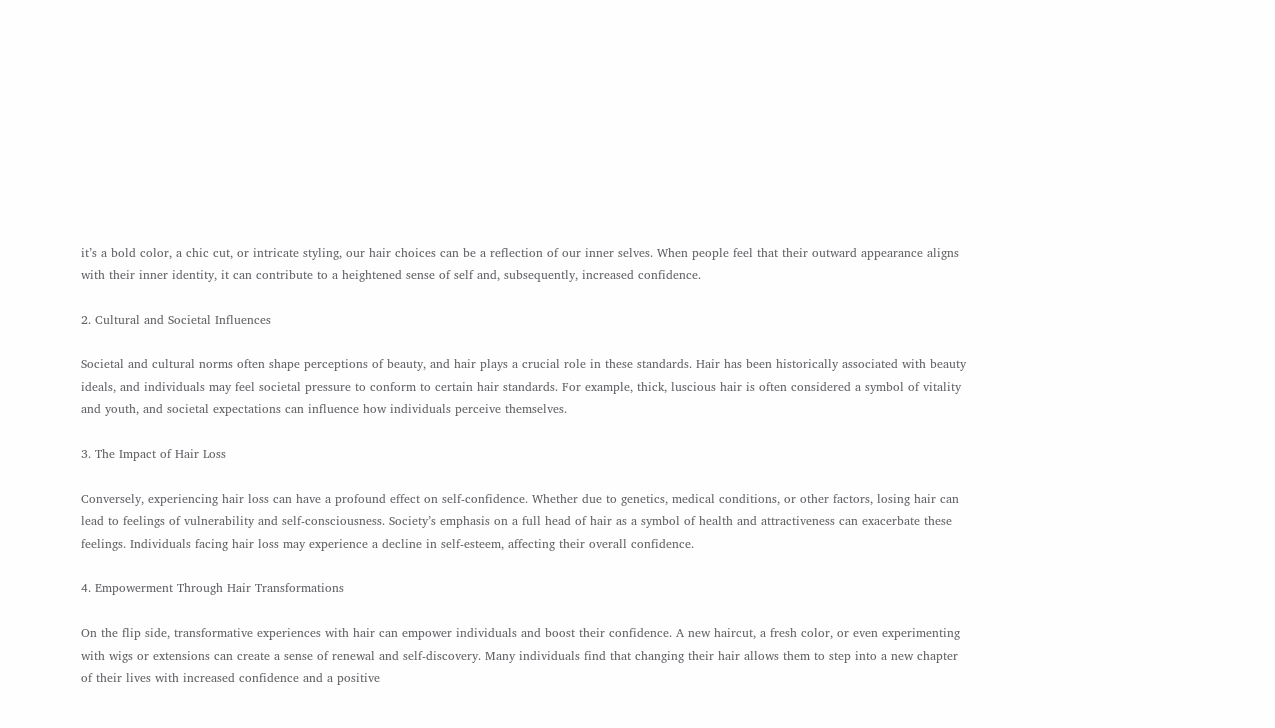it’s a bold color, a chic cut, or intricate styling, our hair choices can be a reflection of our inner selves. When people feel that their outward appearance aligns with their inner identity, it can contribute to a heightened sense of self and, subsequently, increased confidence.

2. Cultural and Societal Influences

Societal and cultural norms often shape perceptions of beauty, and hair plays a crucial role in these standards. Hair has been historically associated with beauty ideals, and individuals may feel societal pressure to conform to certain hair standards. For example, thick, luscious hair is often considered a symbol of vitality and youth, and societal expectations can influence how individuals perceive themselves.

3. The Impact of Hair Loss

Conversely, experiencing hair loss can have a profound effect on self-confidence. Whether due to genetics, medical conditions, or other factors, losing hair can lead to feelings of vulnerability and self-consciousness. Society’s emphasis on a full head of hair as a symbol of health and attractiveness can exacerbate these feelings. Individuals facing hair loss may experience a decline in self-esteem, affecting their overall confidence.

4. Empowerment Through Hair Transformations

On the flip side, transformative experiences with hair can empower individuals and boost their confidence. A new haircut, a fresh color, or even experimenting with wigs or extensions can create a sense of renewal and self-discovery. Many individuals find that changing their hair allows them to step into a new chapter of their lives with increased confidence and a positive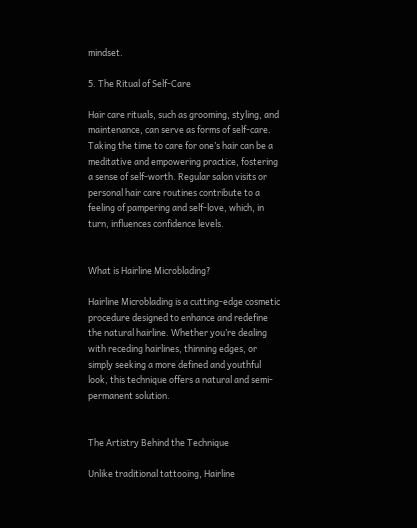mindset.

5. The Ritual of Self-Care

Hair care rituals, such as grooming, styling, and maintenance, can serve as forms of self-care. Taking the time to care for one’s hair can be a meditative and empowering practice, fostering a sense of self-worth. Regular salon visits or personal hair care routines contribute to a feeling of pampering and self-love, which, in turn, influences confidence levels.


What is Hairline Microblading?

Hairline Microblading is a cutting-edge cosmetic procedure designed to enhance and redefine the natural hairline. Whether you’re dealing with receding hairlines, thinning edges, or simply seeking a more defined and youthful look, this technique offers a natural and semi-permanent solution.


The Artistry Behind the Technique

Unlike traditional tattooing, Hairline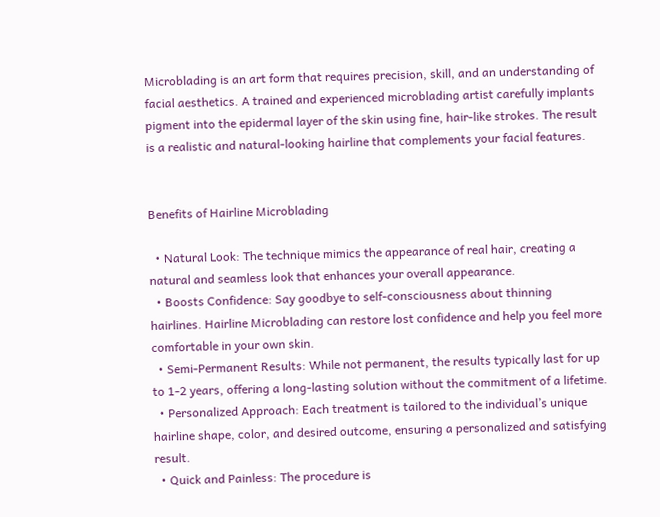Microblading is an art form that requires precision, skill, and an understanding of facial aesthetics. A trained and experienced microblading artist carefully implants pigment into the epidermal layer of the skin using fine, hair-like strokes. The result is a realistic and natural-looking hairline that complements your facial features.


Benefits of Hairline Microblading

  • Natural Look: The technique mimics the appearance of real hair, creating a natural and seamless look that enhances your overall appearance.
  • Boosts Confidence: Say goodbye to self-consciousness about thinning hairlines. Hairline Microblading can restore lost confidence and help you feel more comfortable in your own skin.
  • Semi-Permanent Results: While not permanent, the results typically last for up to 1-2 years, offering a long-lasting solution without the commitment of a lifetime.
  • Personalized Approach: Each treatment is tailored to the individual’s unique hairline shape, color, and desired outcome, ensuring a personalized and satisfying result.
  • Quick and Painless: The procedure is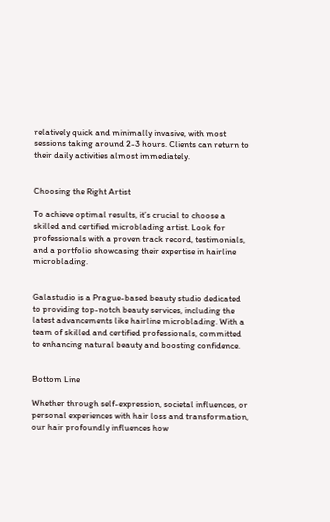relatively quick and minimally invasive, with most sessions taking around 2-3 hours. Clients can return to their daily activities almost immediately.


Choosing the Right Artist

To achieve optimal results, it’s crucial to choose a skilled and certified microblading artist. Look for professionals with a proven track record, testimonials, and a portfolio showcasing their expertise in hairline microblading.


Galastudio is a Prague-based beauty studio dedicated to providing top-notch beauty services, including the latest advancements like hairline microblading. With a team of skilled and certified professionals, committed to enhancing natural beauty and boosting confidence.


Bottom Line

Whether through self-expression, societal influences, or personal experiences with hair loss and transformation, our hair profoundly influences how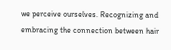we perceive ourselves. Recognizing and embracing the connection between hair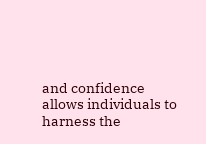and confidence allows individuals to harness the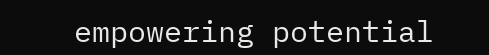empowering potential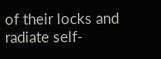of their locks and radiate self-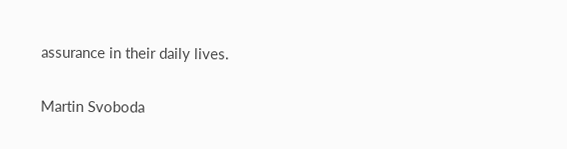assurance in their daily lives.

Martin Svoboda